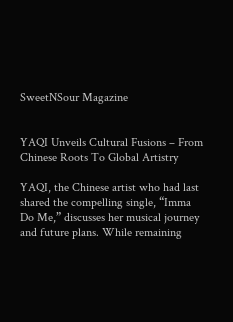SweetNSour Magazine


YAQI Unveils Cultural Fusions – From Chinese Roots To Global Artistry

YAQI, the Chinese artist who had last shared the compelling single, “Imma Do Me,” discusses her musical journey and future plans. While remaining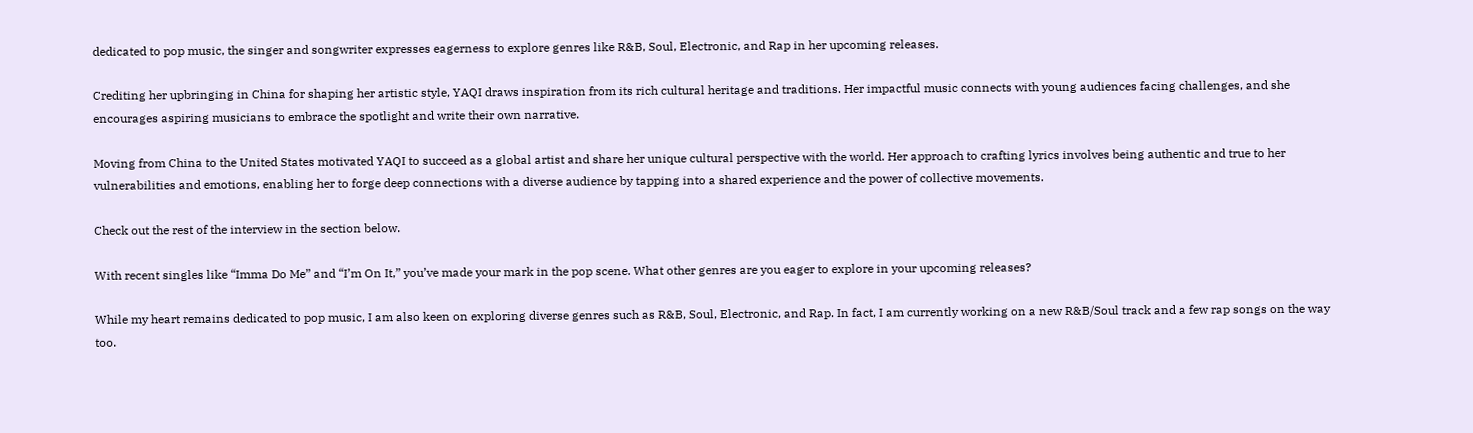dedicated to pop music, the singer and songwriter expresses eagerness to explore genres like R&B, Soul, Electronic, and Rap in her upcoming releases.

Crediting her upbringing in China for shaping her artistic style, YAQI draws inspiration from its rich cultural heritage and traditions. Her impactful music connects with young audiences facing challenges, and she encourages aspiring musicians to embrace the spotlight and write their own narrative.

Moving from China to the United States motivated YAQI to succeed as a global artist and share her unique cultural perspective with the world. Her approach to crafting lyrics involves being authentic and true to her vulnerabilities and emotions, enabling her to forge deep connections with a diverse audience by tapping into a shared experience and the power of collective movements.

Check out the rest of the interview in the section below.

With recent singles like “Imma Do Me” and “I’m On It,” you’ve made your mark in the pop scene. What other genres are you eager to explore in your upcoming releases?

While my heart remains dedicated to pop music, I am also keen on exploring diverse genres such as R&B, Soul, Electronic, and Rap. In fact, I am currently working on a new R&B/Soul track and a few rap songs on the way too.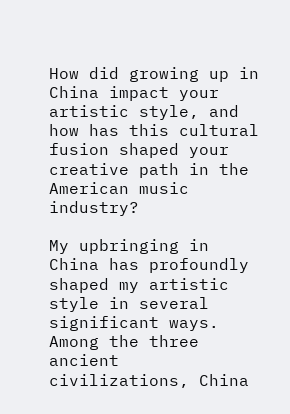How did growing up in China impact your artistic style, and how has this cultural fusion shaped your creative path in the American music industry?

My upbringing in China has profoundly shaped my artistic style in several significant ways. Among the three ancient civilizations, China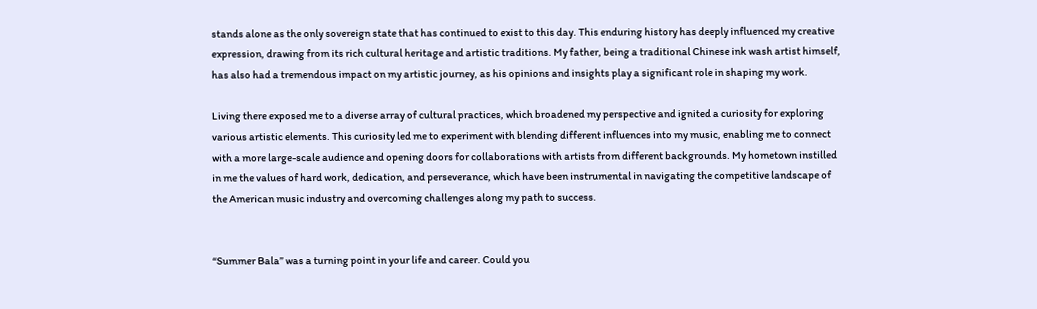stands alone as the only sovereign state that has continued to exist to this day. This enduring history has deeply influenced my creative expression, drawing from its rich cultural heritage and artistic traditions. My father, being a traditional Chinese ink wash artist himself, has also had a tremendous impact on my artistic journey, as his opinions and insights play a significant role in shaping my work.

Living there exposed me to a diverse array of cultural practices, which broadened my perspective and ignited a curiosity for exploring various artistic elements. This curiosity led me to experiment with blending different influences into my music, enabling me to connect with a more large-scale audience and opening doors for collaborations with artists from different backgrounds. My hometown instilled in me the values of hard work, dedication, and perseverance, which have been instrumental in navigating the competitive landscape of the American music industry and overcoming challenges along my path to success.


“Summer Bala” was a turning point in your life and career. Could you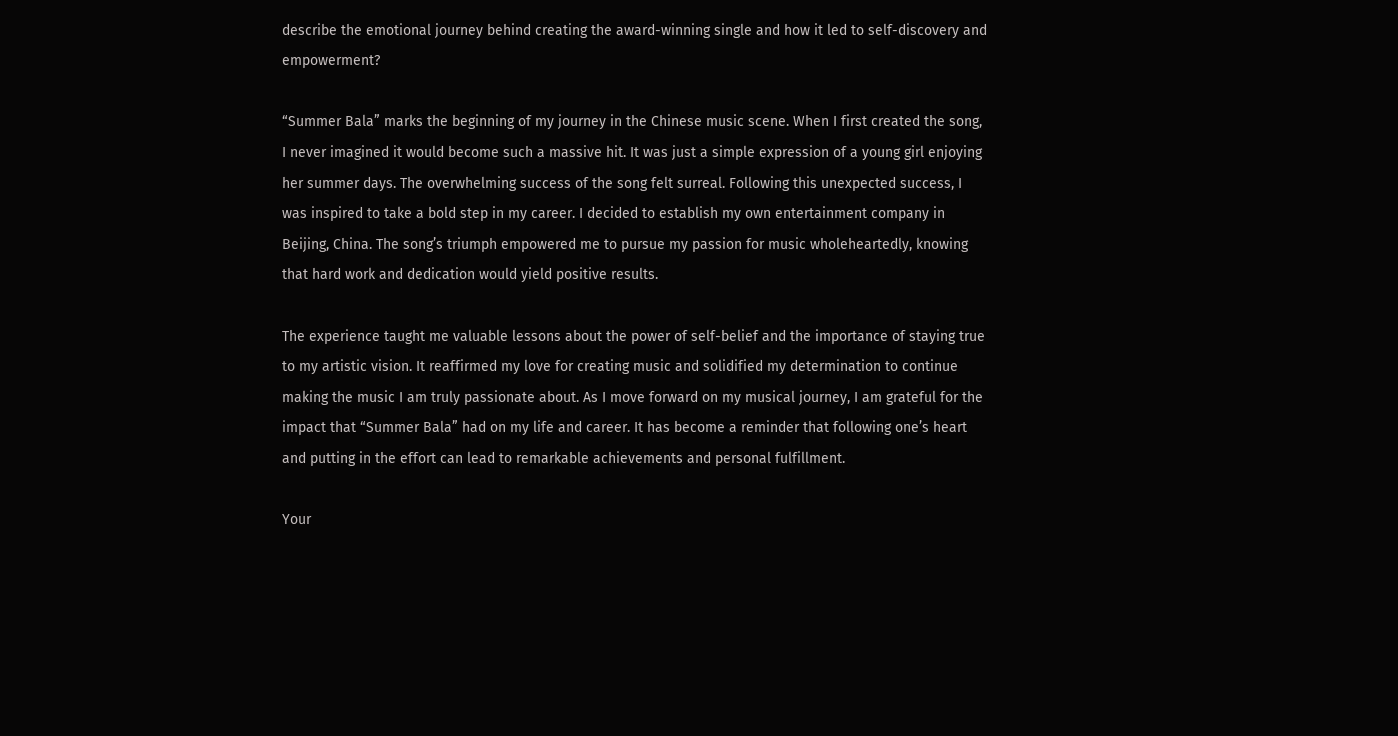describe the emotional journey behind creating the award-winning single and how it led to self-discovery and empowerment?

“Summer Bala” marks the beginning of my journey in the Chinese music scene. When I first created the song, I never imagined it would become such a massive hit. It was just a simple expression of a young girl enjoying her summer days. The overwhelming success of the song felt surreal. Following this unexpected success, I was inspired to take a bold step in my career. I decided to establish my own entertainment company in Beijing, China. The song’s triumph empowered me to pursue my passion for music wholeheartedly, knowing that hard work and dedication would yield positive results.

The experience taught me valuable lessons about the power of self-belief and the importance of staying true to my artistic vision. It reaffirmed my love for creating music and solidified my determination to continue making the music I am truly passionate about. As I move forward on my musical journey, I am grateful for the impact that “Summer Bala” had on my life and career. It has become a reminder that following one’s heart and putting in the effort can lead to remarkable achievements and personal fulfillment.

Your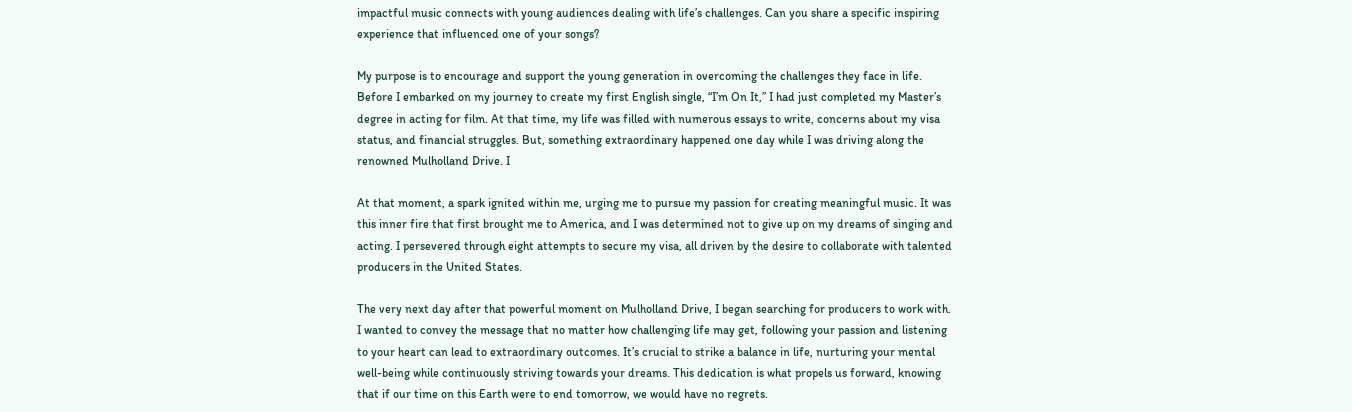impactful music connects with young audiences dealing with life’s challenges. Can you share a specific inspiring experience that influenced one of your songs?

My purpose is to encourage and support the young generation in overcoming the challenges they face in life. Before I embarked on my journey to create my first English single, “I’m On It,” I had just completed my Master’s degree in acting for film. At that time, my life was filled with numerous essays to write, concerns about my visa status, and financial struggles. But, something extraordinary happened one day while I was driving along the renowned Mulholland Drive. I

At that moment, a spark ignited within me, urging me to pursue my passion for creating meaningful music. It was this inner fire that first brought me to America, and I was determined not to give up on my dreams of singing and acting. I persevered through eight attempts to secure my visa, all driven by the desire to collaborate with talented producers in the United States.

The very next day after that powerful moment on Mulholland Drive, I began searching for producers to work with. I wanted to convey the message that no matter how challenging life may get, following your passion and listening to your heart can lead to extraordinary outcomes. It’s crucial to strike a balance in life, nurturing your mental well-being while continuously striving towards your dreams. This dedication is what propels us forward, knowing that if our time on this Earth were to end tomorrow, we would have no regrets.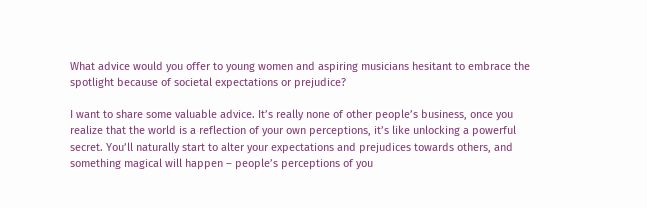What advice would you offer to young women and aspiring musicians hesitant to embrace the spotlight because of societal expectations or prejudice?

I want to share some valuable advice. It’s really none of other people’s business, once you realize that the world is a reflection of your own perceptions, it’s like unlocking a powerful secret. You’ll naturally start to alter your expectations and prejudices towards others, and something magical will happen – people’s perceptions of you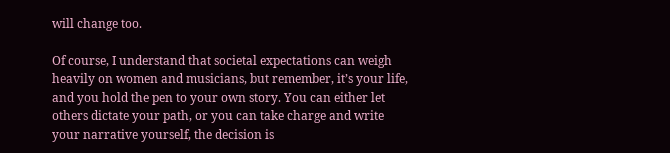will change too.

Of course, I understand that societal expectations can weigh heavily on women and musicians, but remember, it’s your life, and you hold the pen to your own story. You can either let others dictate your path, or you can take charge and write your narrative yourself, the decision is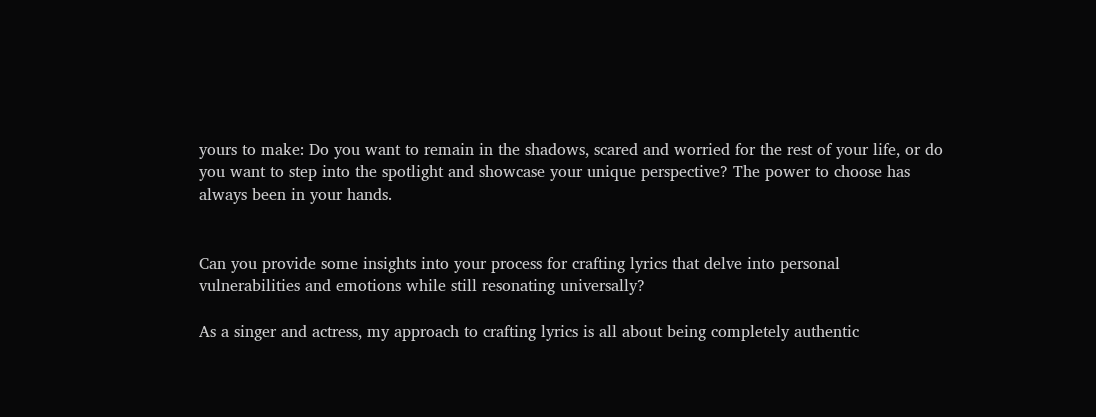yours to make: Do you want to remain in the shadows, scared and worried for the rest of your life, or do you want to step into the spotlight and showcase your unique perspective? The power to choose has always been in your hands.


Can you provide some insights into your process for crafting lyrics that delve into personal vulnerabilities and emotions while still resonating universally?

As a singer and actress, my approach to crafting lyrics is all about being completely authentic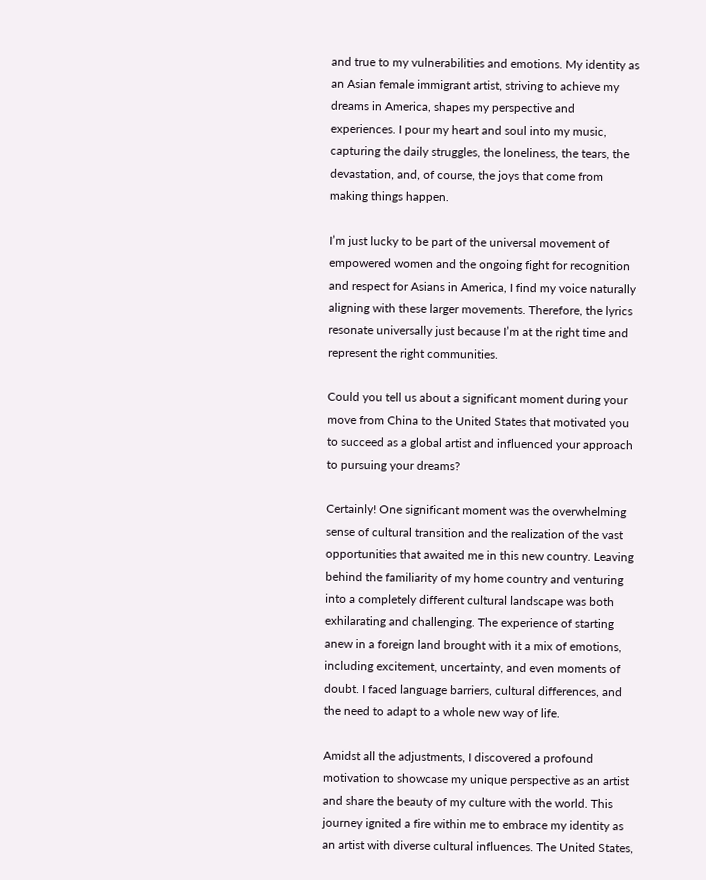and true to my vulnerabilities and emotions. My identity as an Asian female immigrant artist, striving to achieve my dreams in America, shapes my perspective and experiences. I pour my heart and soul into my music, capturing the daily struggles, the loneliness, the tears, the devastation, and, of course, the joys that come from making things happen.

I’m just lucky to be part of the universal movement of empowered women and the ongoing fight for recognition and respect for Asians in America, I find my voice naturally aligning with these larger movements. Therefore, the lyrics resonate universally just because I’m at the right time and represent the right communities.

Could you tell us about a significant moment during your move from China to the United States that motivated you to succeed as a global artist and influenced your approach to pursuing your dreams?

Certainly! One significant moment was the overwhelming sense of cultural transition and the realization of the vast opportunities that awaited me in this new country. Leaving behind the familiarity of my home country and venturing into a completely different cultural landscape was both exhilarating and challenging. The experience of starting anew in a foreign land brought with it a mix of emotions, including excitement, uncertainty, and even moments of doubt. I faced language barriers, cultural differences, and the need to adapt to a whole new way of life.

Amidst all the adjustments, I discovered a profound motivation to showcase my unique perspective as an artist and share the beauty of my culture with the world. This journey ignited a fire within me to embrace my identity as an artist with diverse cultural influences. The United States,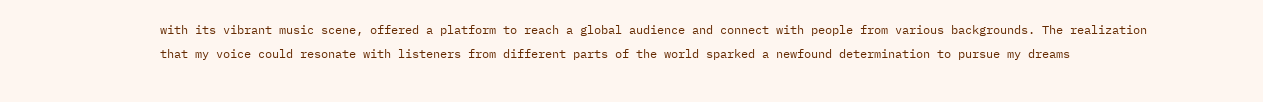with its vibrant music scene, offered a platform to reach a global audience and connect with people from various backgrounds. The realization that my voice could resonate with listeners from different parts of the world sparked a newfound determination to pursue my dreams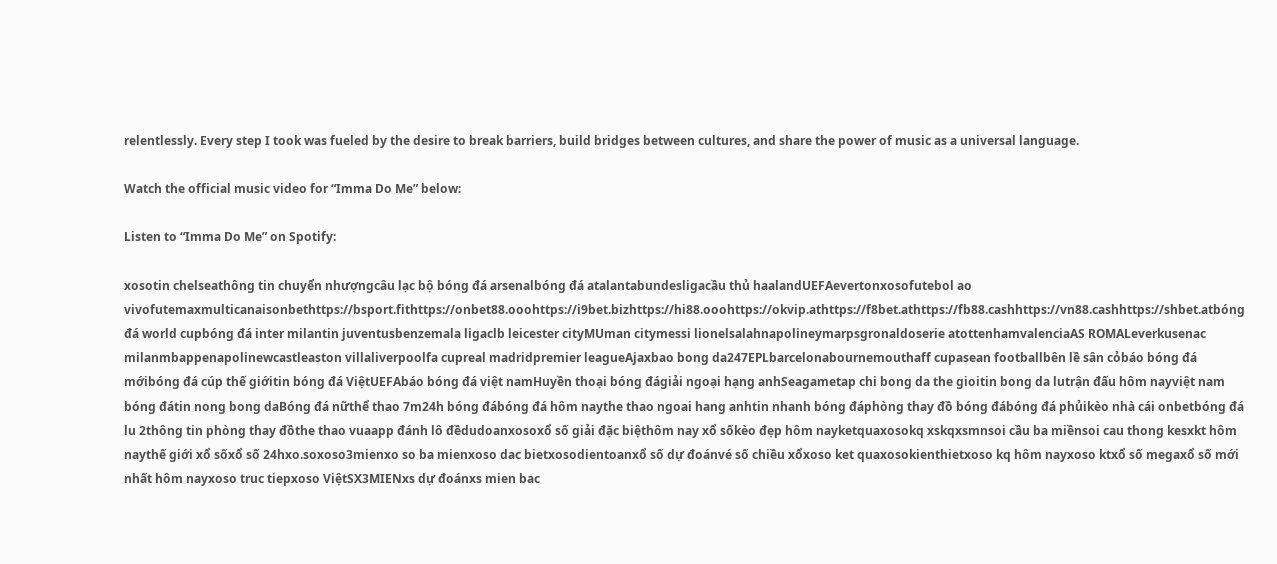relentlessly. Every step I took was fueled by the desire to break barriers, build bridges between cultures, and share the power of music as a universal language.

Watch the official music video for “Imma Do Me” below:

Listen to “Imma Do Me” on Spotify:

xosotin chelseathông tin chuyển nhượngcâu lạc bộ bóng đá arsenalbóng đá atalantabundesligacầu thủ haalandUEFAevertonxosofutebol ao vivofutemaxmulticanaisonbethttps://bsport.fithttps://onbet88.ooohttps://i9bet.bizhttps://hi88.ooohttps://okvip.athttps://f8bet.athttps://fb88.cashhttps://vn88.cashhttps://shbet.atbóng đá world cupbóng đá inter milantin juventusbenzemala ligaclb leicester cityMUman citymessi lionelsalahnapolineymarpsgronaldoserie atottenhamvalenciaAS ROMALeverkusenac milanmbappenapolinewcastleaston villaliverpoolfa cupreal madridpremier leagueAjaxbao bong da247EPLbarcelonabournemouthaff cupasean footballbên lề sân cỏbáo bóng đá mớibóng đá cúp thế giớitin bóng đá ViệtUEFAbáo bóng đá việt namHuyền thoại bóng đágiải ngoại hạng anhSeagametap chi bong da the gioitin bong da lutrận đấu hôm nayviệt nam bóng đátin nong bong daBóng đá nữthể thao 7m24h bóng đábóng đá hôm naythe thao ngoai hang anhtin nhanh bóng đáphòng thay đồ bóng đábóng đá phủikèo nhà cái onbetbóng đá lu 2thông tin phòng thay đồthe thao vuaapp đánh lô đềdudoanxosoxổ số giải đặc biệthôm nay xổ sốkèo đẹp hôm nayketquaxosokq xskqxsmnsoi cầu ba miềnsoi cau thong kesxkt hôm naythế giới xổ sốxổ số 24hxo.soxoso3mienxo so ba mienxoso dac bietxosodientoanxổ số dự đoánvé số chiều xổxoso ket quaxosokienthietxoso kq hôm nayxoso ktxổ số megaxổ số mới nhất hôm nayxoso truc tiepxoso ViệtSX3MIENxs dự đoánxs mien bac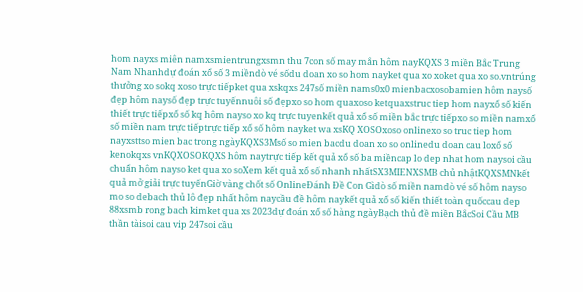hom nayxs miên namxsmientrungxsmn thu 7con số may mắn hôm nayKQXS 3 miền Bắc Trung Nam Nhanhdự đoán xổ số 3 miềndò vé sốdu doan xo so hom nayket qua xo xoket qua xo so.vntrúng thưởng xo sokq xoso trực tiếpket qua xskqxs 247số miền nams0x0 mienbacxosobamien hôm naysố đẹp hôm naysố đẹp trực tuyếnnuôi số đẹpxo so hom quaxoso ketquaxstruc tiep hom nayxổ số kiến thiết trực tiếpxổ số kq hôm nayso xo kq trực tuyenkết quả xổ số miền bắc trực tiếpxo so miền namxổ số miền nam trực tiếptrực tiếp xổ số hôm nayket wa xsKQ XOSOxoso onlinexo so truc tiep hom nayxsttso mien bac trong ngàyKQXS3Msố so mien bacdu doan xo so onlinedu doan cau loxổ số kenokqxs vnKQXOSOKQXS hôm naytrực tiếp kết quả xổ số ba miềncap lo dep nhat hom naysoi cầu chuẩn hôm nayso ket qua xo soXem kết quả xổ số nhanh nhấtSX3MIENXSMB chủ nhậtKQXSMNkết quả mở giải trực tuyếnGiờ vàng chốt số OnlineĐánh Đề Con Gìdò số miền namdò vé số hôm nayso mo so debach thủ lô đẹp nhất hôm naycầu đề hôm naykết quả xổ số kiến thiết toàn quốccau dep 88xsmb rong bach kimket qua xs 2023dự đoán xổ số hàng ngàyBạch thủ đề miền BắcSoi Cầu MB thần tàisoi cau vip 247soi cầu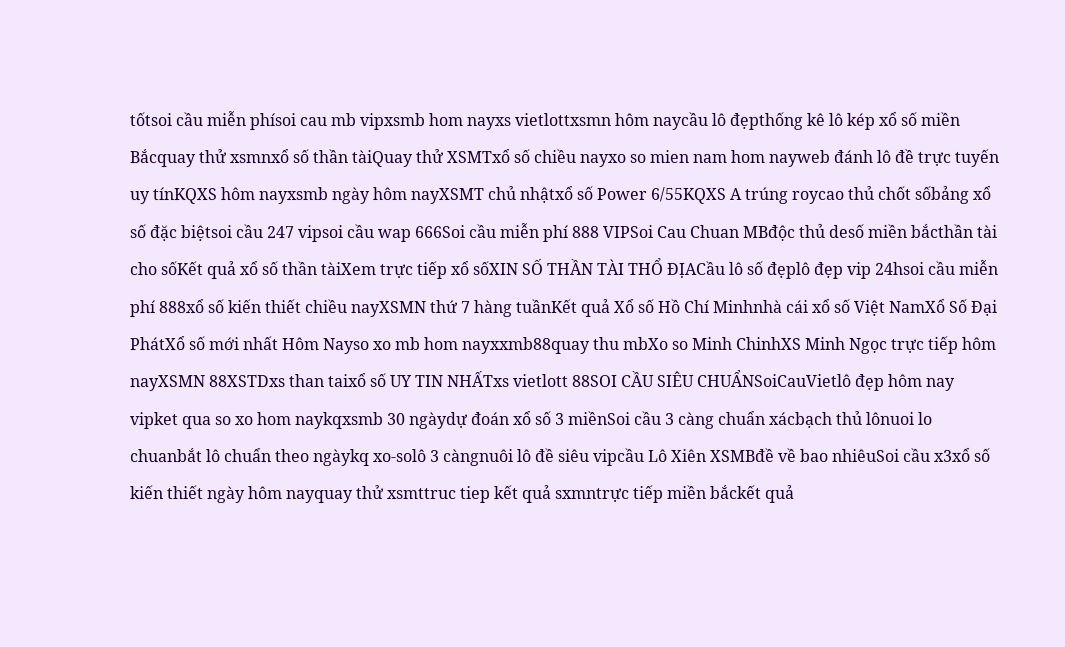tốtsoi cầu miễn phísoi cau mb vipxsmb hom nayxs vietlottxsmn hôm naycầu lô đẹpthống kê lô kép xổ số miền Bắcquay thử xsmnxổ số thần tàiQuay thử XSMTxổ số chiều nayxo so mien nam hom nayweb đánh lô đề trực tuyến uy tínKQXS hôm nayxsmb ngày hôm nayXSMT chủ nhậtxổ số Power 6/55KQXS A trúng roycao thủ chốt sốbảng xổ số đặc biệtsoi cầu 247 vipsoi cầu wap 666Soi cầu miễn phí 888 VIPSoi Cau Chuan MBđộc thủ desố miền bắcthần tài cho sốKết quả xổ số thần tàiXem trực tiếp xổ sốXIN SỐ THẦN TÀI THỔ ĐỊACầu lô số đẹplô đẹp vip 24hsoi cầu miễn phí 888xổ số kiến thiết chiều nayXSMN thứ 7 hàng tuầnKết quả Xổ số Hồ Chí Minhnhà cái xổ số Việt NamXổ Số Đại PhátXổ số mới nhất Hôm Nayso xo mb hom nayxxmb88quay thu mbXo so Minh ChinhXS Minh Ngọc trực tiếp hôm nayXSMN 88XSTDxs than taixổ số UY TIN NHẤTxs vietlott 88SOI CẦU SIÊU CHUẨNSoiCauVietlô đẹp hôm nay vipket qua so xo hom naykqxsmb 30 ngàydự đoán xổ số 3 miềnSoi cầu 3 càng chuẩn xácbạch thủ lônuoi lo chuanbắt lô chuẩn theo ngàykq xo-solô 3 càngnuôi lô đề siêu vipcầu Lô Xiên XSMBđề về bao nhiêuSoi cầu x3xổ số kiến thiết ngày hôm nayquay thử xsmttruc tiep kết quả sxmntrực tiếp miền bắckết quả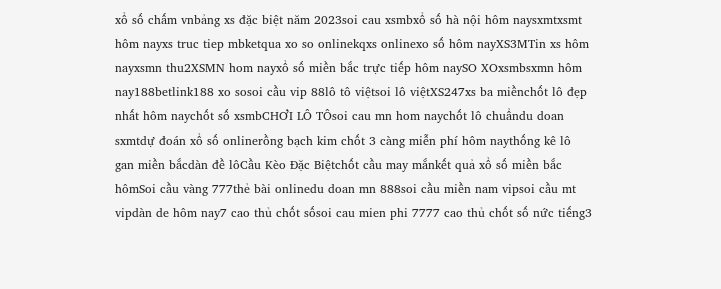xổ số chấm vnbảng xs đặc biệt năm 2023soi cau xsmbxổ số hà nội hôm naysxmtxsmt hôm nayxs truc tiep mbketqua xo so onlinekqxs onlinexo số hôm nayXS3MTin xs hôm nayxsmn thu2XSMN hom nayxổ số miền bắc trực tiếp hôm naySO XOxsmbsxmn hôm nay188betlink188 xo sosoi cầu vip 88lô tô việtsoi lô việtXS247xs ba miềnchốt lô đẹp nhất hôm naychốt số xsmbCHƠI LÔ TÔsoi cau mn hom naychốt lô chuẩndu doan sxmtdự đoán xổ số onlinerồng bạch kim chốt 3 càng miễn phí hôm naythống kê lô gan miền bắcdàn đề lôCầu Kèo Đặc Biệtchốt cầu may mắnkết quả xổ số miền bắc hômSoi cầu vàng 777thẻ bài onlinedu doan mn 888soi cầu miền nam vipsoi cầu mt vipdàn de hôm nay7 cao thủ chốt sốsoi cau mien phi 7777 cao thủ chốt số nức tiếng3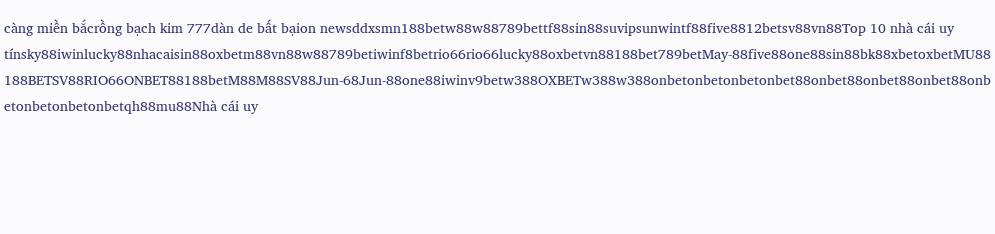càng miền bắcrồng bạch kim 777dàn de bất bạion newsddxsmn188betw88w88789bettf88sin88suvipsunwintf88five8812betsv88vn88Top 10 nhà cái uy tínsky88iwinlucky88nhacaisin88oxbetm88vn88w88789betiwinf8betrio66rio66lucky88oxbetvn88188bet789betMay-88five88one88sin88bk88xbetoxbetMU88188BETSV88RIO66ONBET88188betM88M88SV88Jun-68Jun-88one88iwinv9betw388OXBETw388w388onbetonbetonbetonbet88onbet88onbet88onbet88onbetonbetonbetonbetqh88mu88Nhà cái uy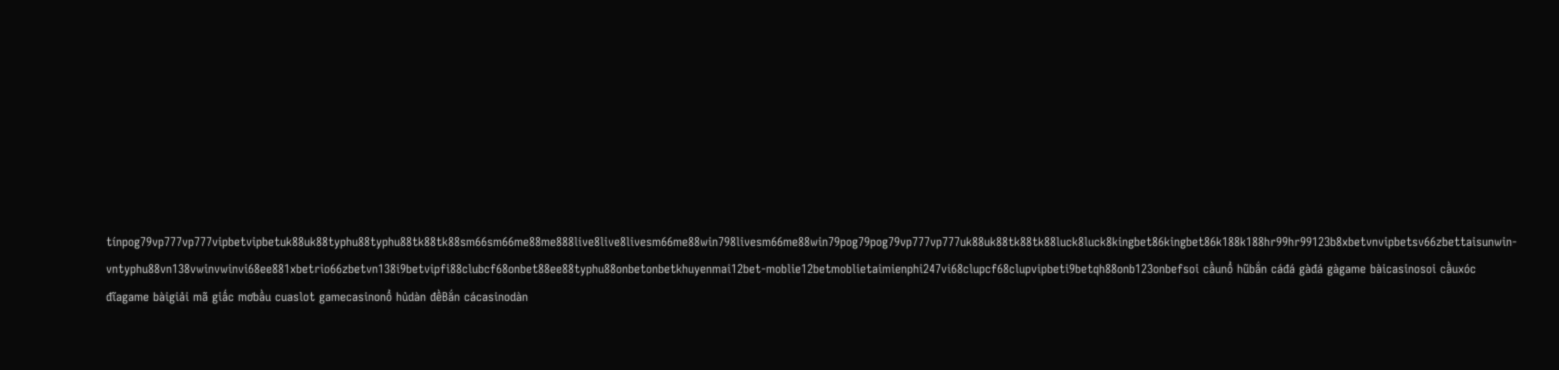tínpog79vp777vp777vipbetvipbetuk88uk88typhu88typhu88tk88tk88sm66sm66me88me888live8live8livesm66me88win798livesm66me88win79pog79pog79vp777vp777uk88uk88tk88tk88luck8luck8kingbet86kingbet86k188k188hr99hr99123b8xbetvnvipbetsv66zbettaisunwin-vntyphu88vn138vwinvwinvi68ee881xbetrio66zbetvn138i9betvipfi88clubcf68onbet88ee88typhu88onbetonbetkhuyenmai12bet-moblie12betmoblietaimienphi247vi68clupcf68clupvipbeti9betqh88onb123onbefsoi cầunổ hũbắn cáđá gàđá gàgame bàicasinosoi cầuxóc đĩagame bàigiải mã giấc mơbầu cuaslot gamecasinonổ hủdàn đềBắn cácasinodàn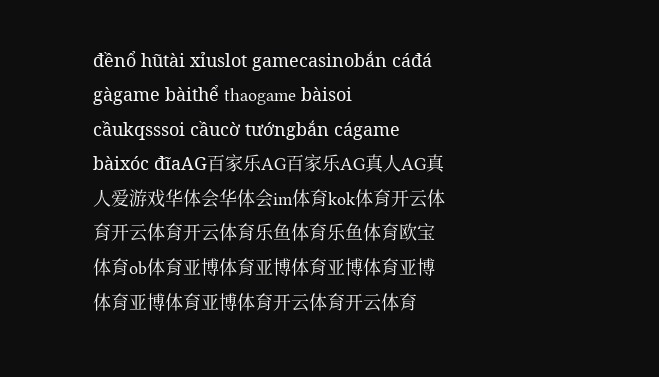đềnổ hũtài xỉuslot gamecasinobắn cáđá gàgame bàithể thaogame bàisoi cầukqsssoi cầucờ tướngbắn cágame bàixóc đĩaAG百家乐AG百家乐AG真人AG真人爱游戏华体会华体会im体育kok体育开云体育开云体育开云体育乐鱼体育乐鱼体育欧宝体育ob体育亚博体育亚博体育亚博体育亚博体育亚博体育亚博体育开云体育开云体育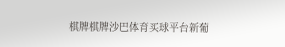棋牌棋牌沙巴体育买球平台新葡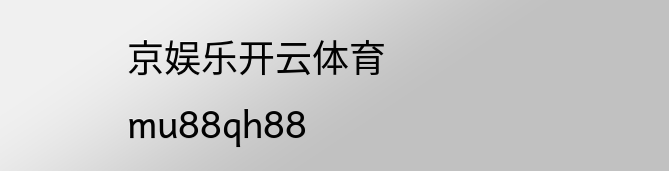京娱乐开云体育mu88qh88